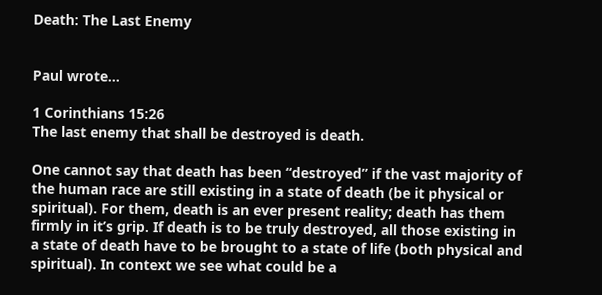Death: The Last Enemy


Paul wrote…

1 Corinthians 15:26
The last enemy that shall be destroyed is death.

One cannot say that death has been “destroyed” if the vast majority of the human race are still existing in a state of death (be it physical or spiritual). For them, death is an ever present reality; death has them firmly in it’s grip. If death is to be truly destroyed, all those existing in a state of death have to be brought to a state of life (both physical and spiritual). In context we see what could be a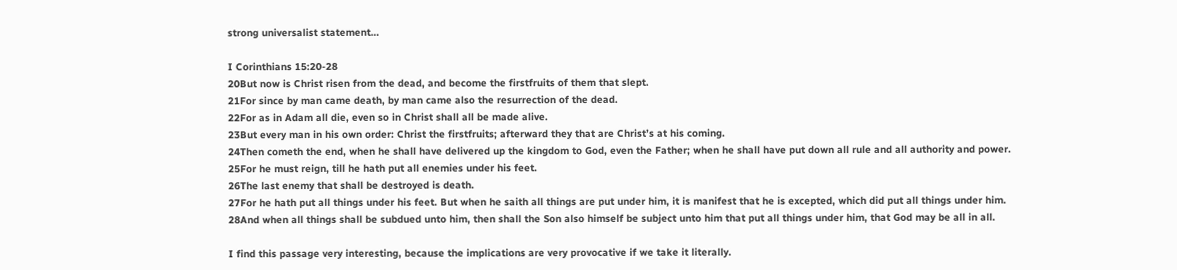strong universalist statement…

I Corinthians 15:20-28
20But now is Christ risen from the dead, and become the firstfruits of them that slept.
21For since by man came death, by man came also the resurrection of the dead.
22For as in Adam all die, even so in Christ shall all be made alive.
23But every man in his own order: Christ the firstfruits; afterward they that are Christ’s at his coming.
24Then cometh the end, when he shall have delivered up the kingdom to God, even the Father; when he shall have put down all rule and all authority and power.
25For he must reign, till he hath put all enemies under his feet.
26The last enemy that shall be destroyed is death.
27For he hath put all things under his feet. But when he saith all things are put under him, it is manifest that he is excepted, which did put all things under him.
28And when all things shall be subdued unto him, then shall the Son also himself be subject unto him that put all things under him, that God may be all in all.

I find this passage very interesting, because the implications are very provocative if we take it literally.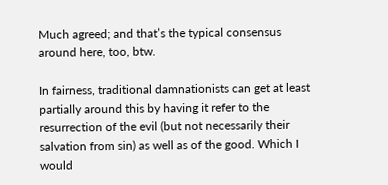Much agreed; and that’s the typical consensus around here, too, btw.

In fairness, traditional damnationists can get at least partially around this by having it refer to the resurrection of the evil (but not necessarily their salvation from sin) as well as of the good. Which I would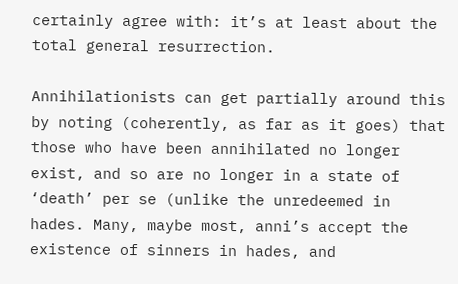certainly agree with: it’s at least about the total general resurrection.

Annihilationists can get partially around this by noting (coherently, as far as it goes) that those who have been annihilated no longer exist, and so are no longer in a state of ‘death’ per se (unlike the unredeemed in hades. Many, maybe most, anni’s accept the existence of sinners in hades, and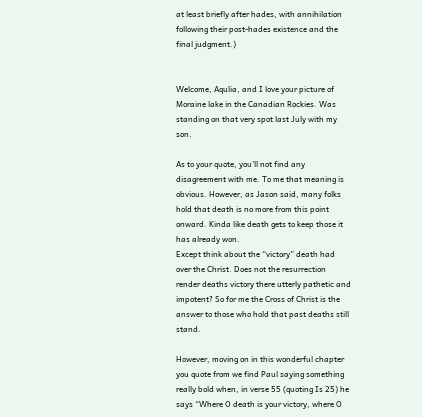at least briefly after hades, with annihilation following their post-hades existence and the final judgment.)


Welcome, Aqulia, and I love your picture of Moraine lake in the Canadian Rockies. Was standing on that very spot last July with my son.

As to your quote, you’ll not find any disagreement with me. To me that meaning is obvious. However, as Jason said, many folks hold that death is no more from this point onward. Kinda like death gets to keep those it has already won.
Except think about the “victory” death had over the Christ. Does not the resurrection render deaths victory there utterly pathetic and impotent? So for me the Cross of Christ is the answer to those who hold that past deaths still stand.

However, moving on in this wonderful chapter you quote from we find Paul saying something really bold when, in verse 55 (quoting Is 25) he says “Where O death is your victory, where O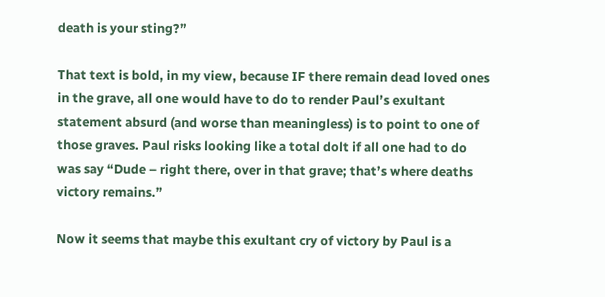death is your sting?”

That text is bold, in my view, because IF there remain dead loved ones in the grave, all one would have to do to render Paul’s exultant statement absurd (and worse than meaningless) is to point to one of those graves. Paul risks looking like a total dolt if all one had to do was say “Dude – right there, over in that grave; that’s where deaths victory remains.”

Now it seems that maybe this exultant cry of victory by Paul is a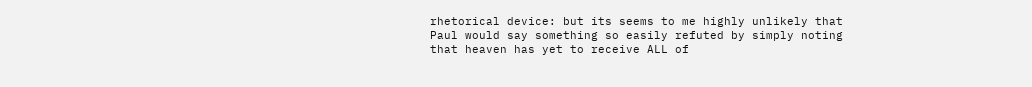rhetorical device: but its seems to me highly unlikely that Paul would say something so easily refuted by simply noting that heaven has yet to receive ALL of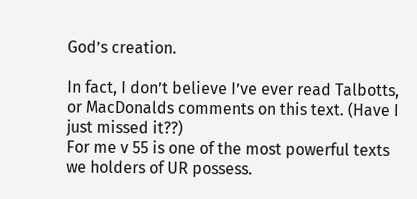God’s creation.

In fact, I don’t believe I’ve ever read Talbotts, or MacDonalds comments on this text. (Have I just missed it??)
For me v 55 is one of the most powerful texts we holders of UR possess.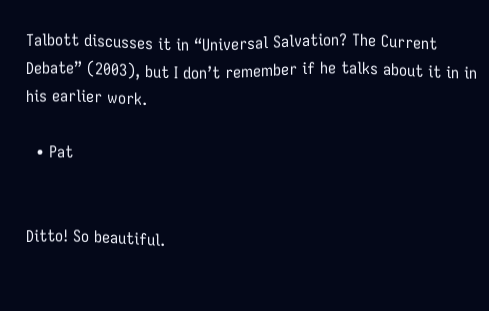Talbott discusses it in “Universal Salvation? The Current Debate” (2003), but I don’t remember if he talks about it in in his earlier work.

  • Pat


Ditto! So beautiful.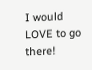I would LOVE to go there!